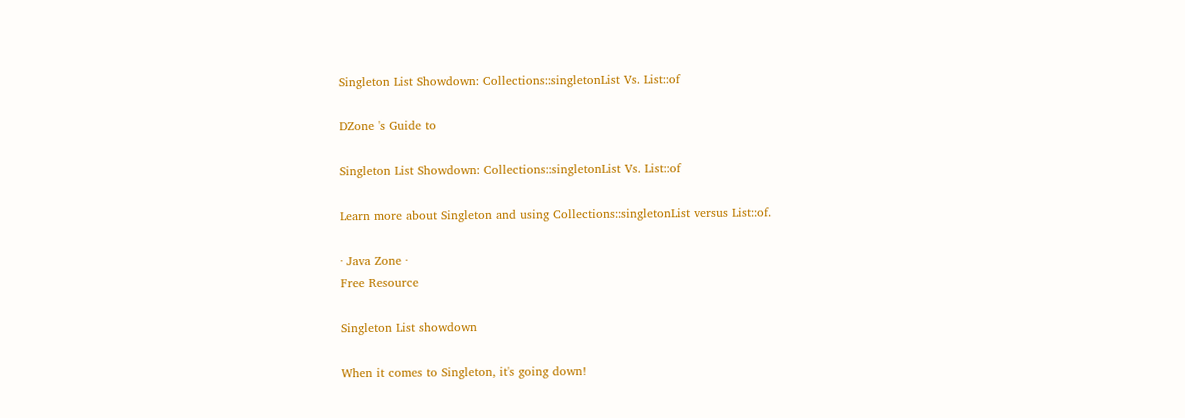Singleton List Showdown: Collections::singletonList Vs. List::of

DZone 's Guide to

Singleton List Showdown: Collections::singletonList Vs. List::of

Learn more about Singleton and using Collections::singletonList versus List::of.

· Java Zone ·
Free Resource

Singleton List showdown

When it comes to Singleton, it's going down!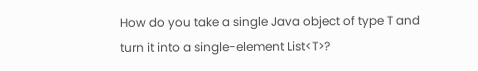How do you take a single Java object of type T and turn it into a single-element List<T>?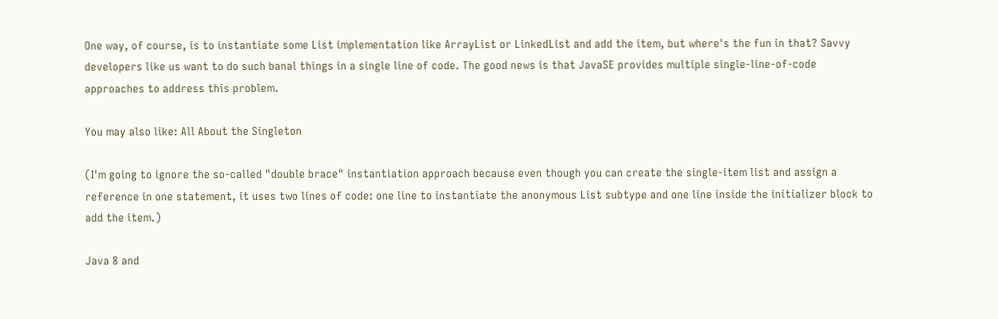One way, of course, is to instantiate some List implementation like ArrayList or LinkedList and add the item, but where's the fun in that? Savvy developers like us want to do such banal things in a single line of code. The good news is that JavaSE provides multiple single-line-of-code approaches to address this problem.

You may also like: All About the Singleton

(I'm going to ignore the so-called "double brace" instantiation approach because even though you can create the single-item list and assign a reference in one statement, it uses two lines of code: one line to instantiate the anonymous List subtype and one line inside the initializer block to add the item.)

Java 8 and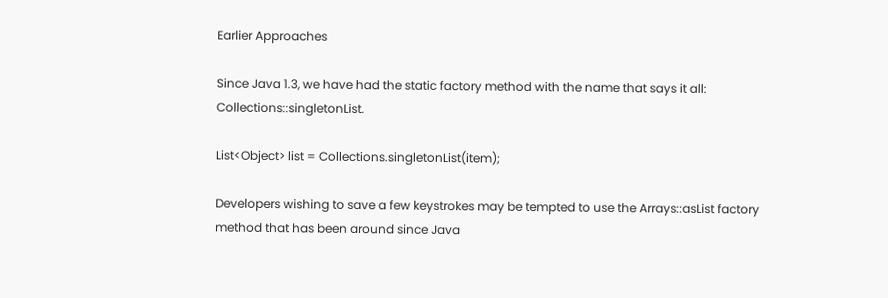Earlier Approaches

Since Java 1.3, we have had the static factory method with the name that says it all: Collections::singletonList.

List<Object> list = Collections.singletonList(item);

Developers wishing to save a few keystrokes may be tempted to use the Arrays::asList factory method that has been around since Java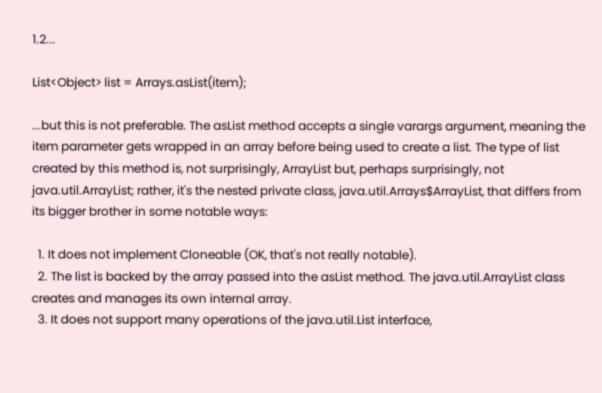1.2...

List<Object> list = Arrays.asList(item);

...but this is not preferable. The asList method accepts a single varargs argument, meaning the item parameter gets wrapped in an array before being used to create a list. The type of list created by this method is, not surprisingly, ArrayList but, perhaps surprisingly, not java.util.ArrayList; rather, it's the nested private class, java.util.Arrays$ArrayList, that differs from its bigger brother in some notable ways:

  1. It does not implement Cloneable (OK, that's not really notable).
  2. The list is backed by the array passed into the asList method. The java.util.ArrayList class creates and manages its own internal array.
  3. It does not support many operations of the java.util.List interface,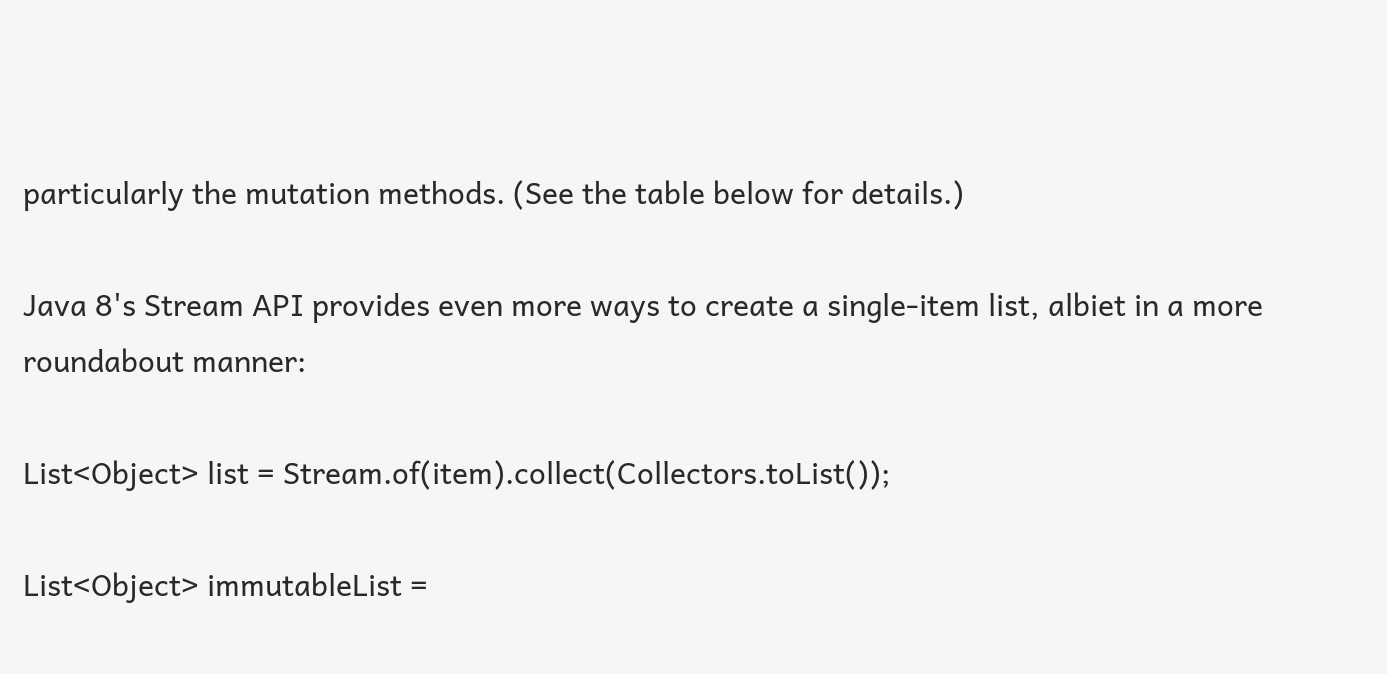particularly the mutation methods. (See the table below for details.)

Java 8's Stream API provides even more ways to create a single-item list, albiet in a more roundabout manner:

List<Object> list = Stream.of(item).collect(Collectors.toList());

List<Object> immutableList =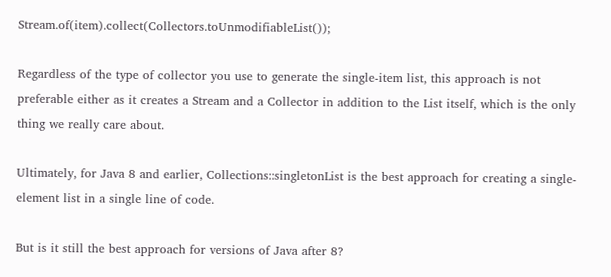Stream.of(item).collect(Collectors.toUnmodifiableList());

Regardless of the type of collector you use to generate the single-item list, this approach is not preferable either as it creates a Stream and a Collector in addition to the List itself, which is the only thing we really care about.

Ultimately, for Java 8 and earlier, Collections::singletonList is the best approach for creating a single-element list in a single line of code.

But is it still the best approach for versions of Java after 8?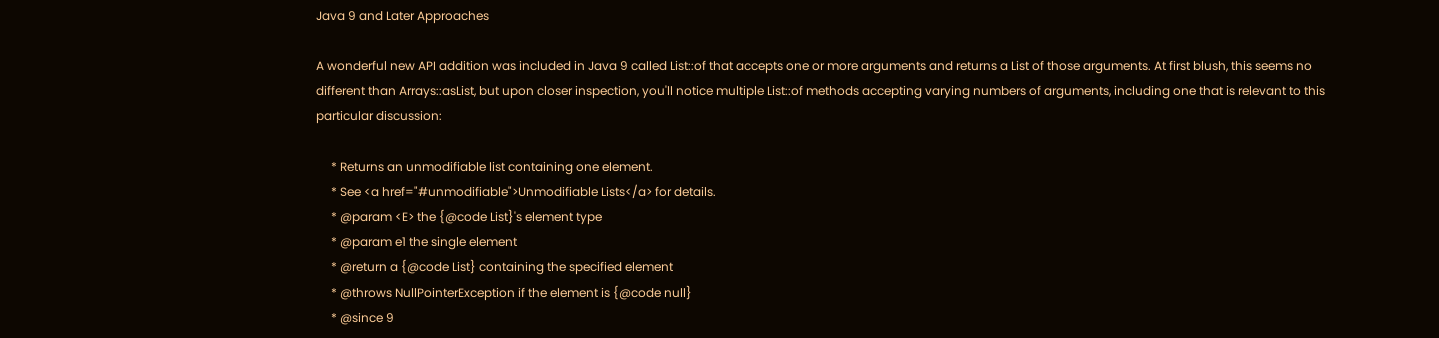Java 9 and Later Approaches

A wonderful new API addition was included in Java 9 called List::of that accepts one or more arguments and returns a List of those arguments. At first blush, this seems no different than Arrays::asList, but upon closer inspection, you'll notice multiple List::of methods accepting varying numbers of arguments, including one that is relevant to this particular discussion:

     * Returns an unmodifiable list containing one element.
     * See <a href="#unmodifiable">Unmodifiable Lists</a> for details.
     * @param <E> the {@code List}'s element type
     * @param e1 the single element
     * @return a {@code List} containing the specified element
     * @throws NullPointerException if the element is {@code null}
     * @since 9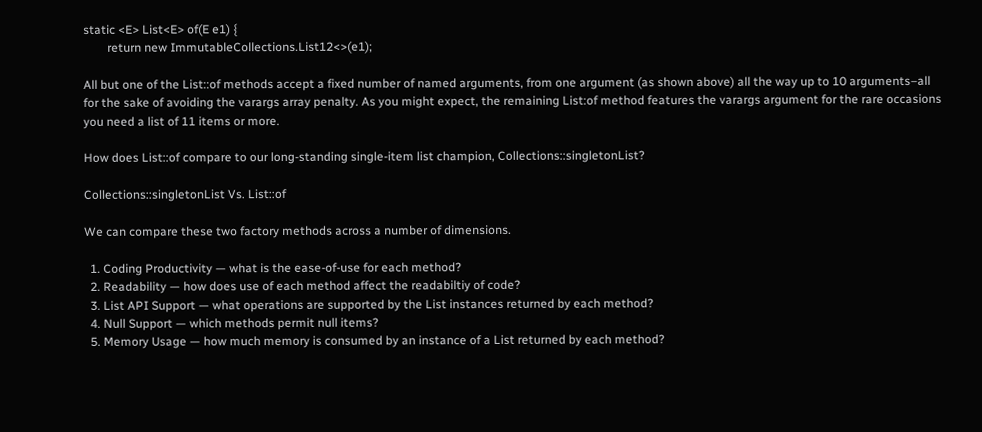static <E> List<E> of(E e1) {
        return new ImmutableCollections.List12<>(e1);

All but one of the List::of methods accept a fixed number of named arguments, from one argument (as shown above) all the way up to 10 arguments–all for the sake of avoiding the varargs array penalty. As you might expect, the remaining List:of method features the varargs argument for the rare occasions you need a list of 11 items or more.

How does List::of compare to our long-standing single-item list champion, Collections::singletonList?

Collections::singletonList Vs. List::of

We can compare these two factory methods across a number of dimensions.

  1. Coding Productivity — what is the ease-of-use for each method?
  2. Readability — how does use of each method affect the readabiltiy of code?
  3. List API Support — what operations are supported by the List instances returned by each method?
  4. Null Support — which methods permit null items?
  5. Memory Usage — how much memory is consumed by an instance of a List returned by each method?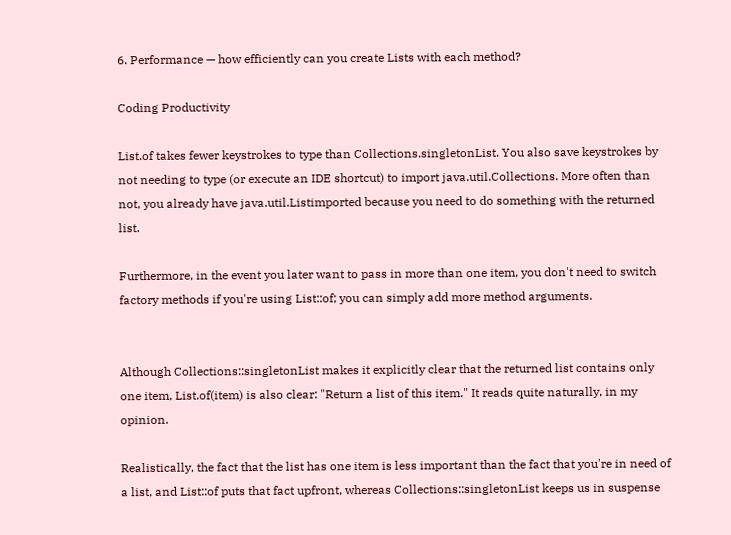6. Performance — how efficiently can you create Lists with each method?

Coding Productivity

List.of takes fewer keystrokes to type than Collections.singletonList. You also save keystrokes by not needing to type (or execute an IDE shortcut) to import java.util.Collections. More often than not, you already have java.util.Listimported because you need to do something with the returned list.

Furthermore, in the event you later want to pass in more than one item, you don't need to switch factory methods if you're using List::of; you can simply add more method arguments.


Although Collections::singletonList makes it explicitly clear that the returned list contains only one item, List.of(item) is also clear: "Return a list of this item." It reads quite naturally, in my opinion.

Realistically, the fact that the list has one item is less important than the fact that you're in need of a list, and List::of puts that fact upfront, whereas Collections::singletonList keeps us in suspense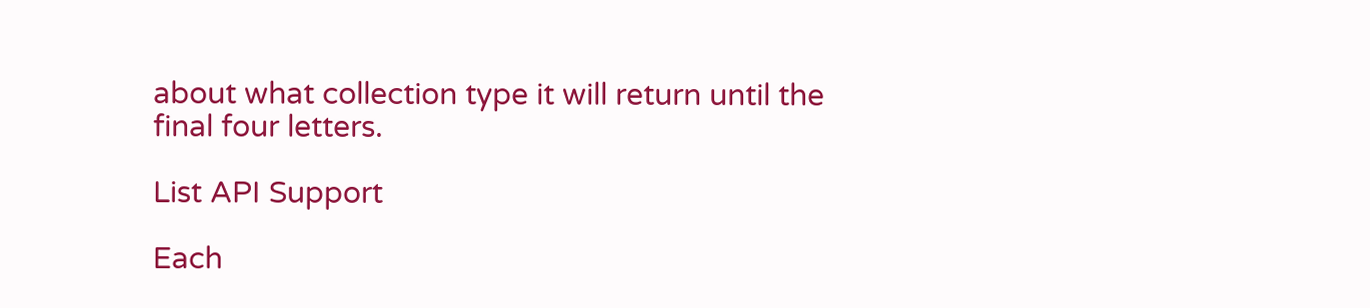about what collection type it will return until the final four letters.

List API Support

Each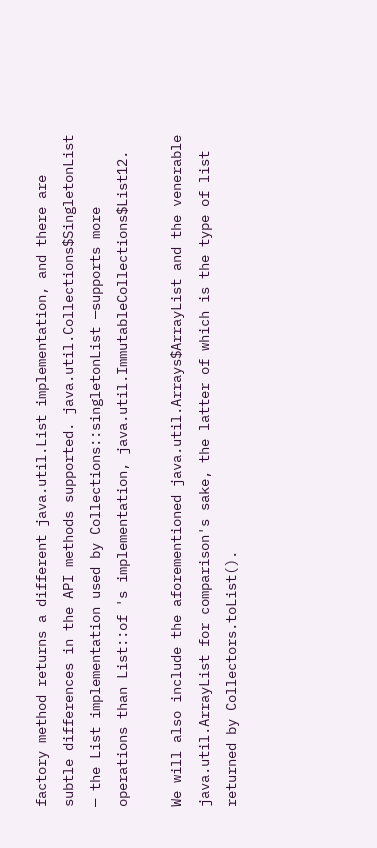factory method returns a different java.util.List implementation, and there are subtle differences in the API methods supported. java.util.Collections$SingletonList — the List implementation used by Collections::singletonList —supports more operations than List::of 's implementation, java.util.ImmutableCollections$List12.

We will also include the aforementioned java.util.Arrays$ArrayList and the venerable java.util.ArrayList for comparison's sake, the latter of which is the type of list returned by Collectors.toList().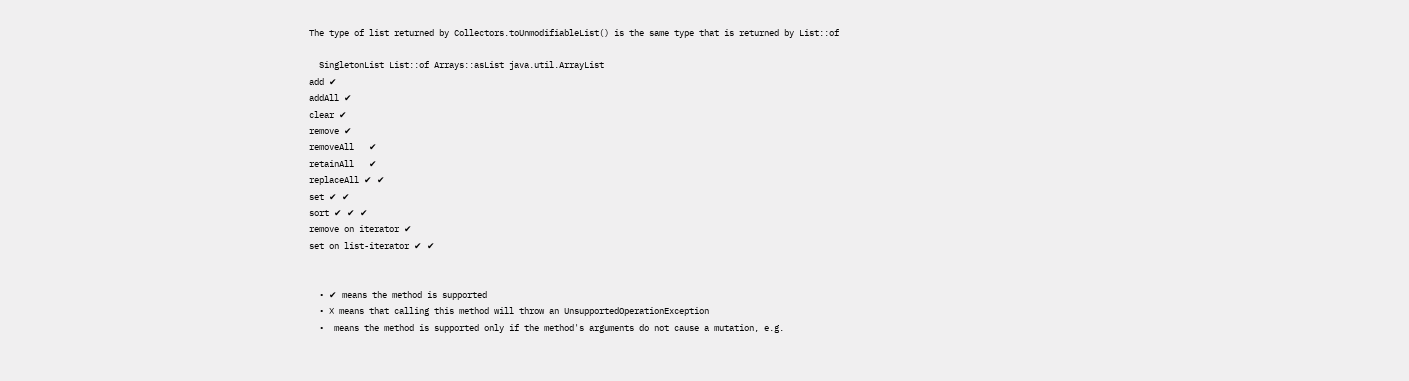The type of list returned by Collectors.toUnmodifiableList() is the same type that is returned by List::of

  SingletonList List::of Arrays::asList java.util.ArrayList
add ✔
addAll ✔
clear ✔
remove ✔
removeAll   ✔
retainAll   ✔
replaceAll ✔ ✔
set ✔ ✔
sort ✔ ✔ ✔
remove on iterator ✔
set on list-iterator ✔ ✔


  • ✔ means the method is supported
  • ❌ means that calling this method will throw an UnsupportedOperationException
  •  means the method is supported only if the method's arguments do not cause a mutation, e.g.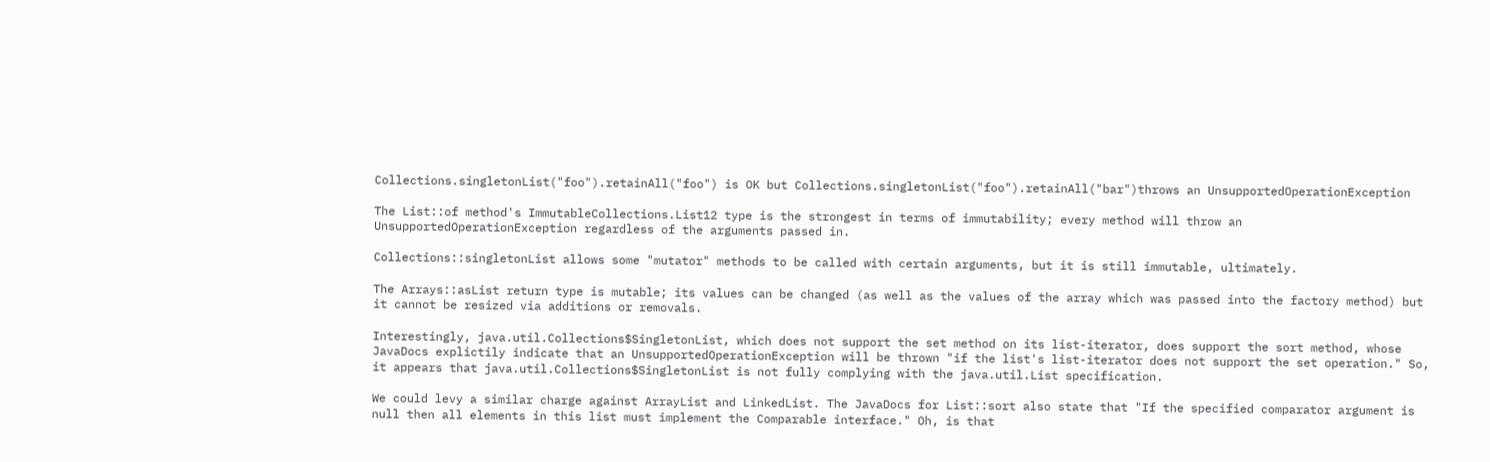Collections.singletonList("foo").retainAll("foo") is OK but Collections.singletonList("foo").retainAll("bar")throws an UnsupportedOperationException

The List::of method's ImmutableCollections.List12 type is the strongest in terms of immutability; every method will throw an UnsupportedOperationException regardless of the arguments passed in.

Collections::singletonList allows some "mutator" methods to be called with certain arguments, but it is still immutable, ultimately.

The Arrays::asList return type is mutable; its values can be changed (as well as the values of the array which was passed into the factory method) but it cannot be resized via additions or removals.

Interestingly, java.util.Collections$SingletonList, which does not support the set method on its list-iterator, does support the sort method, whose JavaDocs explictily indicate that an UnsupportedOperationException will be thrown "if the list's list-iterator does not support the set operation." So, it appears that java.util.Collections$SingletonList is not fully complying with the java.util.List specification.

We could levy a similar charge against ArrayList and LinkedList. The JavaDocs for List::sort also state that "If the specified comparator argument is null then all elements in this list must implement the Comparable interface." Oh, is that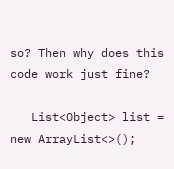so? Then why does this code work just fine?

   List<Object> list = new ArrayList<>();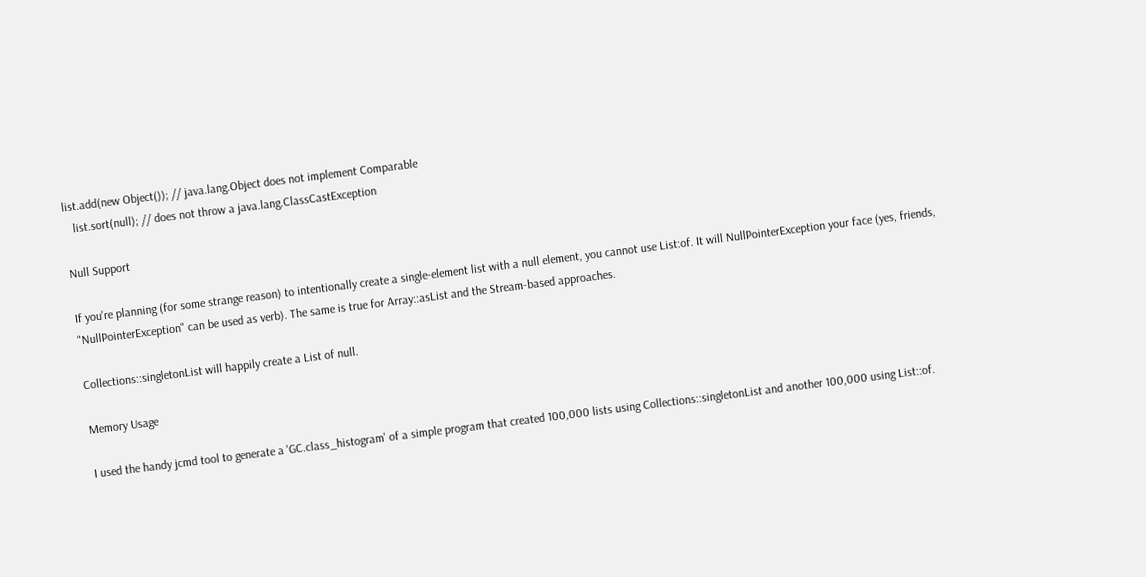list.add(new Object()); // java.lang.Object does not implement Comparable
   list.sort(null); // does not throw a java.lang.ClassCastException

Null Support

If you're planning (for some strange reason) to intentionally create a single-element list with a null element, you cannot use List:of. It will NullPointerException your face (yes, friends, "NullPointerException" can be used as verb). The same is true for Array::asList and the Stream-based approaches.

Collections::singletonList will happily create a List of null.

Memory Usage

I used the handy jcmd tool to generate a 'GC.class_histogram' of a simple program that created 100,000 lists using Collections::singletonList and another 100,000 using List::of.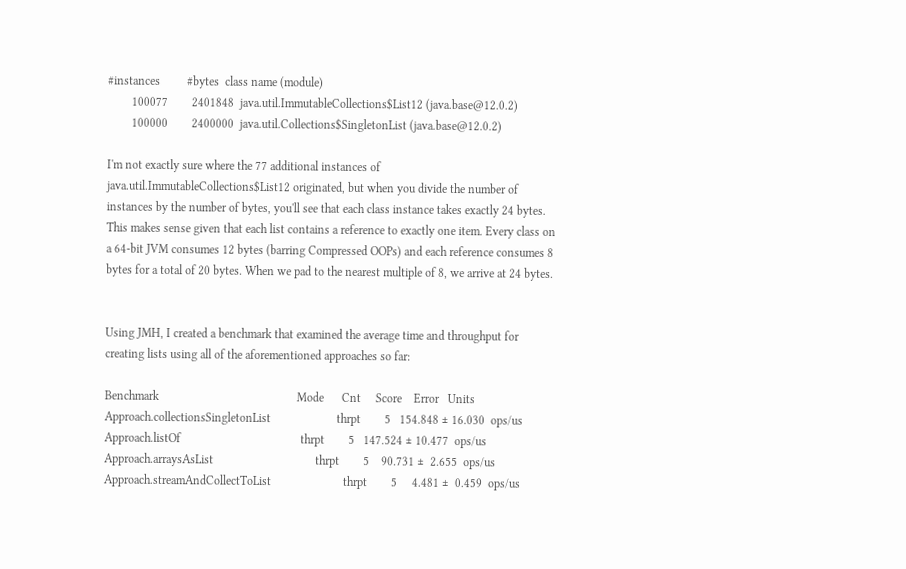#instances         #bytes  class name (module)
        100077        2401848  java.util.ImmutableCollections$List12 (java.base@12.0.2)
        100000        2400000  java.util.Collections$SingletonList (java.base@12.0.2)

I'm not exactly sure where the 77 additional instances of java.util.ImmutableCollections$List12 originated, but when you divide the number of instances by the number of bytes, you'll see that each class instance takes exactly 24 bytes. This makes sense given that each list contains a reference to exactly one item. Every class on a 64-bit JVM consumes 12 bytes (barring Compressed OOPs) and each reference consumes 8 bytes for a total of 20 bytes. When we pad to the nearest multiple of 8, we arrive at 24 bytes.


Using JMH, I created a benchmark that examined the average time and throughput for creating lists using all of the aforementioned approaches so far:

Benchmark                                              Mode      Cnt     Score    Error   Units
Approach.collectionsSingletonList                      thrpt        5   154.848 ± 16.030  ops/us
Approach.listOf                                        thrpt        5   147.524 ± 10.477  ops/us
Approach.arraysAsList                                  thrpt        5    90.731 ±  2.655  ops/us
Approach.streamAndCollectToList                        thrpt        5     4.481 ±  0.459  ops/us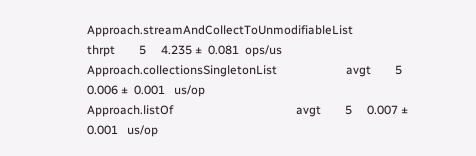Approach.streamAndCollectToUnmodifiableList            thrpt        5     4.235 ±  0.081  ops/us
Approach.collectionsSingletonList                       avgt        5     0.006 ±  0.001   us/op
Approach.listOf                                         avgt        5     0.007 ±  0.001   us/op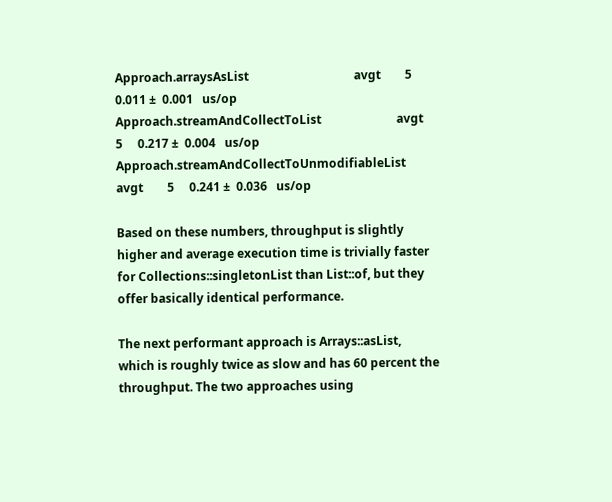Approach.arraysAsList                                   avgt        5     0.011 ±  0.001   us/op
Approach.streamAndCollectToList                         avgt        5     0.217 ±  0.004   us/op
Approach.streamAndCollectToUnmodifiableList             avgt        5     0.241 ±  0.036   us/op

Based on these numbers, throughput is slightly higher and average execution time is trivially faster for Collections::singletonList than List::of, but they offer basically identical performance.

The next performant approach is Arrays::asList, which is roughly twice as slow and has 60 percent the throughput. The two approaches using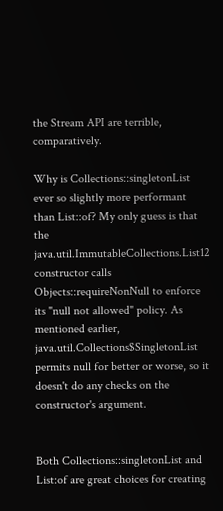the Stream API are terrible, comparatively.

Why is Collections::singletonList ever so slightly more performant than List::of? My only guess is that the java.util.ImmutableCollections.List12 constructor calls Objects::requireNonNull to enforce its "null not allowed" policy. As mentioned earlier, java.util.Collections$SingletonList permits null for better or worse, so it doesn't do any checks on the constructor's argument.


Both Collections::singletonList and List:of are great choices for creating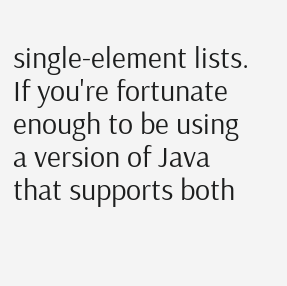single-element lists. If you're fortunate enough to be using a version of Java that supports both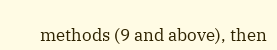methods (9 and above), then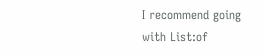I recommend going with List:of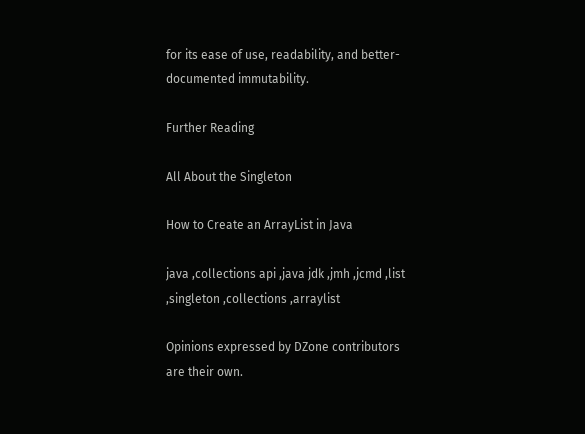for its ease of use, readability, and better-documented immutability.

Further Reading

All About the Singleton

How to Create an ArrayList in Java

java ,collections api ,java jdk ,jmh ,jcmd ,list ,singleton ,collections ,arraylist

Opinions expressed by DZone contributors are their own.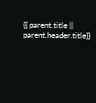{{ parent.title || parent.header.title}}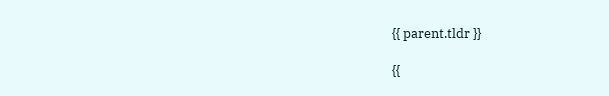{{ parent.tldr }}

{{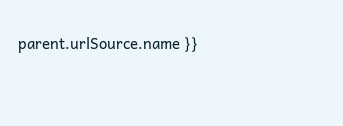parent.urlSource.name }}